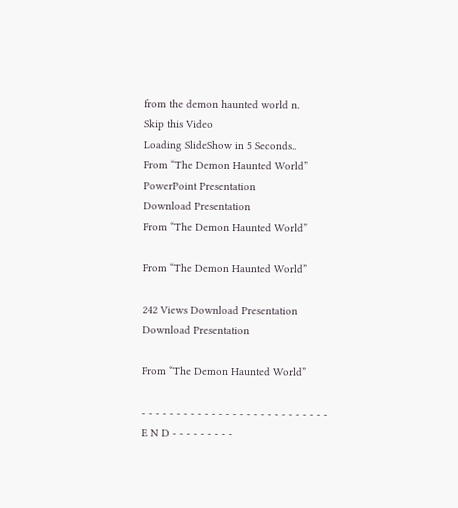from the demon haunted world n.
Skip this Video
Loading SlideShow in 5 Seconds..
From “The Demon Haunted World” PowerPoint Presentation
Download Presentation
From “The Demon Haunted World”

From “The Demon Haunted World”

242 Views Download Presentation
Download Presentation

From “The Demon Haunted World”

- - - - - - - - - - - - - - - - - - - - - - - - - - - E N D - - - - - - - - -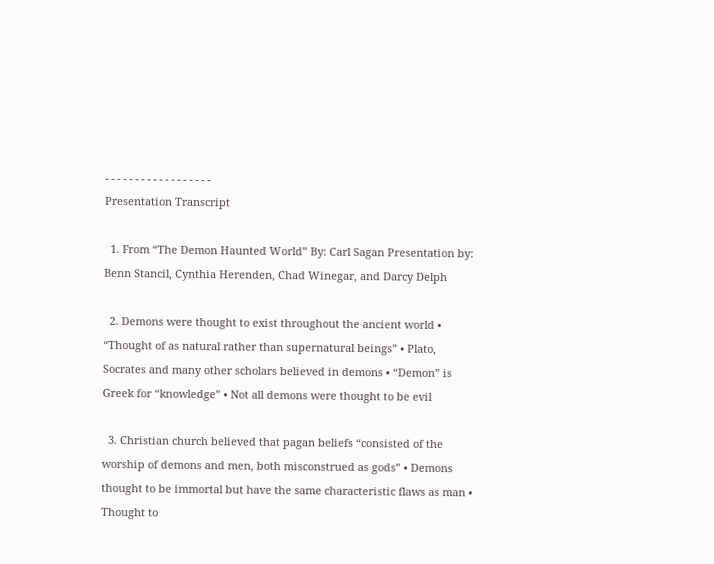- - - - - - - - - - - - - - - - - -
Presentation Transcript

  1. From “The Demon Haunted World” By: Carl Sagan Presentation by: Benn Stancil, Cynthia Herenden, Chad Winegar, and Darcy Delph

  2. Demons were thought to exist throughout the ancient world • “Thought of as natural rather than supernatural beings” • Plato, Socrates and many other scholars believed in demons • “Demon” is Greek for “knowledge” • Not all demons were thought to be evil

  3. Christian church believed that pagan beliefs “consisted of the worship of demons and men, both misconstrued as gods” • Demons thought to be immortal but have the same characteristic flaws as man • Thought to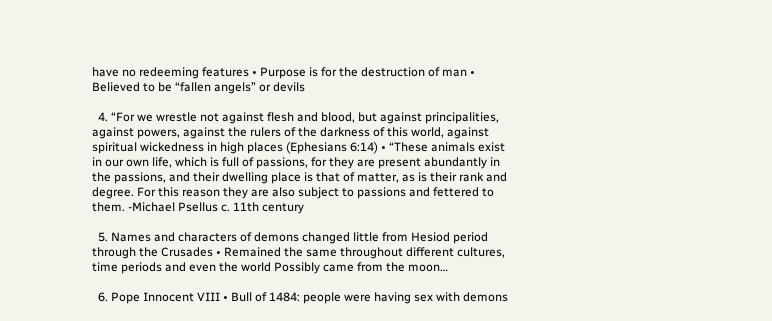have no redeeming features • Purpose is for the destruction of man • Believed to be “fallen angels” or devils

  4. “For we wrestle not against flesh and blood, but against principalities, against powers, against the rulers of the darkness of this world, against spiritual wickedness in high places (Ephesians 6:14) • “These animals exist in our own life, which is full of passions, for they are present abundantly in the passions, and their dwelling place is that of matter, as is their rank and degree. For this reason they are also subject to passions and fettered to them. -Michael Psellus c. 11th century

  5. Names and characters of demons changed little from Hesiod period through the Crusades • Remained the same throughout different cultures, time periods and even the world Possibly came from the moon…

  6. Pope Innocent VIII • Bull of 1484: people were having sex with demons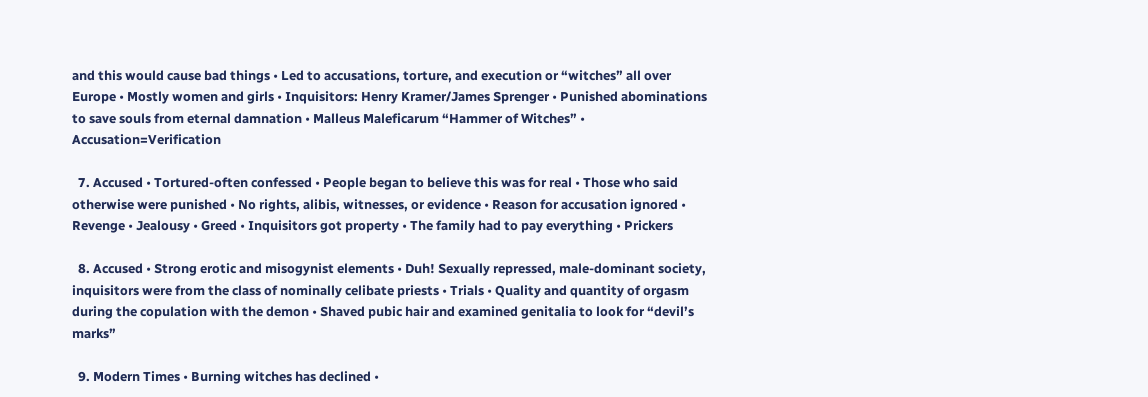and this would cause bad things • Led to accusations, torture, and execution or “witches” all over Europe • Mostly women and girls • Inquisitors: Henry Kramer/James Sprenger • Punished abominations to save souls from eternal damnation • Malleus Maleficarum “Hammer of Witches” • Accusation=Verification

  7. Accused • Tortured-often confessed • People began to believe this was for real • Those who said otherwise were punished • No rights, alibis, witnesses, or evidence • Reason for accusation ignored • Revenge • Jealousy • Greed • Inquisitors got property • The family had to pay everything • Prickers

  8. Accused • Strong erotic and misogynist elements • Duh! Sexually repressed, male-dominant society, inquisitors were from the class of nominally celibate priests • Trials • Quality and quantity of orgasm during the copulation with the demon • Shaved pubic hair and examined genitalia to look for “devil’s marks”

  9. Modern Times • Burning witches has declined •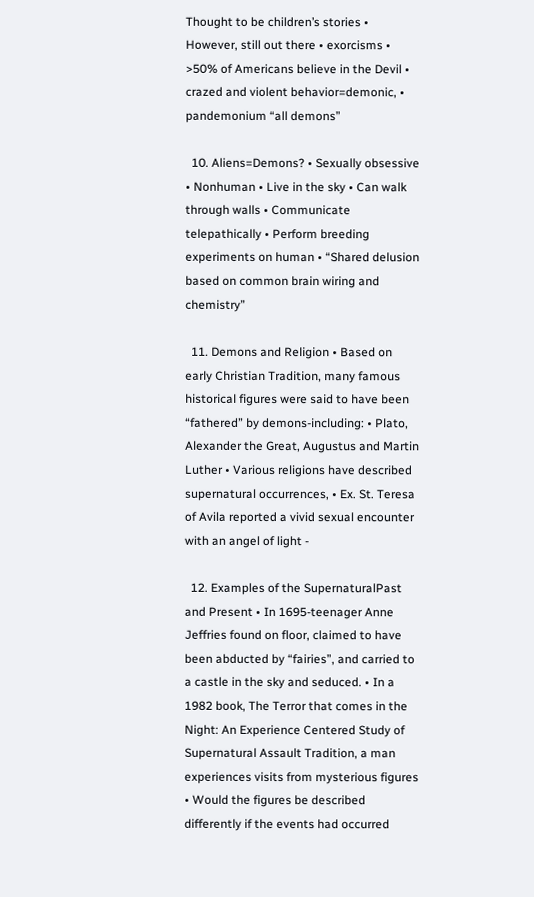Thought to be children’s stories • However, still out there • exorcisms • >50% of Americans believe in the Devil • crazed and violent behavior=demonic, • pandemonium “all demons”

  10. Aliens=Demons? • Sexually obsessive • Nonhuman • Live in the sky • Can walk through walls • Communicate telepathically • Perform breeding experiments on human • “Shared delusion based on common brain wiring and chemistry”

  11. Demons and Religion • Based on early Christian Tradition, many famous historical figures were said to have been “fathered” by demons-including: • Plato, Alexander the Great, Augustus and Martin Luther • Various religions have described supernatural occurrences, • Ex. St. Teresa of Avila reported a vivid sexual encounter with an angel of light -

  12. Examples of the SupernaturalPast and Present • In 1695-teenager Anne Jeffries found on floor, claimed to have been abducted by “fairies”, and carried to a castle in the sky and seduced. • In a 1982 book, The Terror that comes in the Night: An Experience Centered Study of Supernatural Assault Tradition, a man experiences visits from mysterious figures • Would the figures be described differently if the events had occurred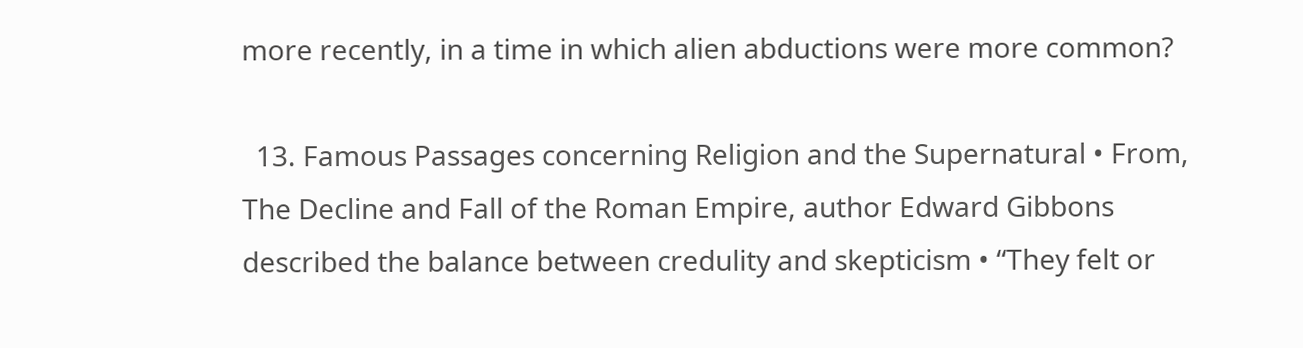more recently, in a time in which alien abductions were more common?

  13. Famous Passages concerning Religion and the Supernatural • From, The Decline and Fall of the Roman Empire, author Edward Gibbons described the balance between credulity and skepticism • “They felt or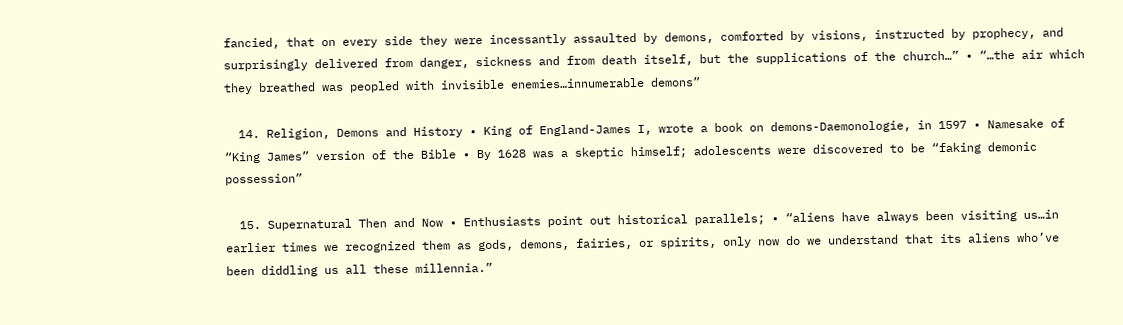fancied, that on every side they were incessantly assaulted by demons, comforted by visions, instructed by prophecy, and surprisingly delivered from danger, sickness and from death itself, but the supplications of the church…” • “…the air which they breathed was peopled with invisible enemies…innumerable demons”

  14. Religion, Demons and History • King of England-James I, wrote a book on demons-Daemonologie, in 1597 • Namesake of “King James” version of the Bible • By 1628 was a skeptic himself; adolescents were discovered to be “faking demonic possession”

  15. Supernatural Then and Now • Enthusiasts point out historical parallels; • “aliens have always been visiting us…in earlier times we recognized them as gods, demons, fairies, or spirits, only now do we understand that its aliens who’ve been diddling us all these millennia.”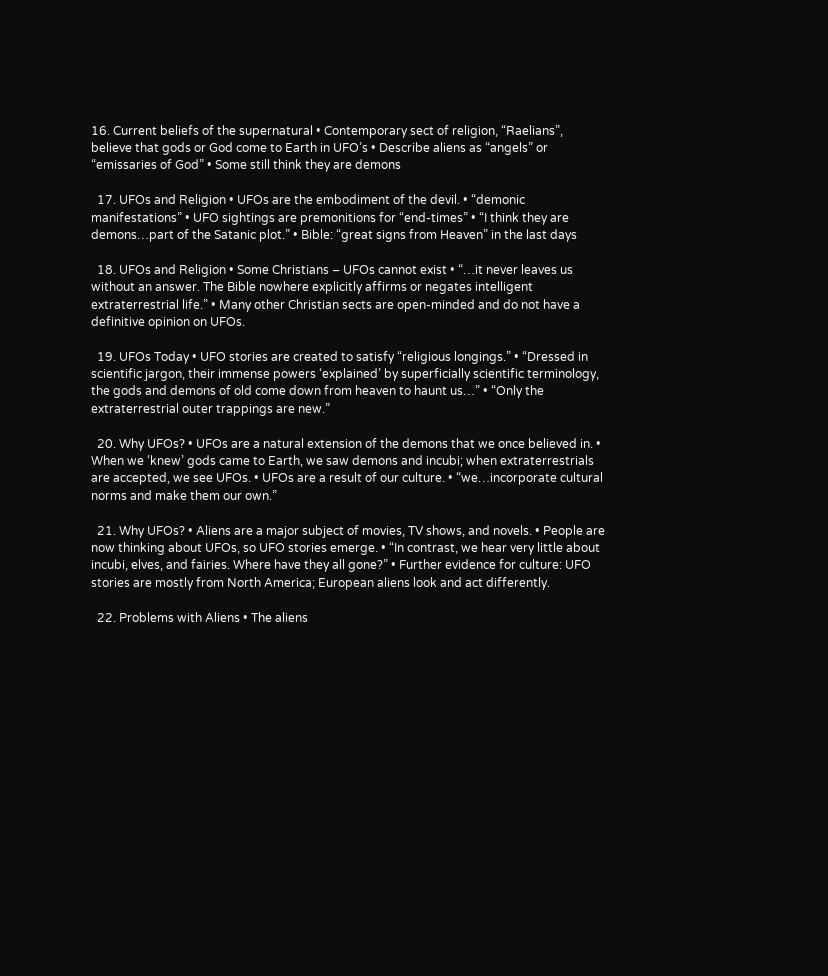16. Current beliefs of the supernatural • Contemporary sect of religion, “Raelians”, believe that gods or God come to Earth in UFO’s • Describe aliens as “angels” or “emissaries of God” • Some still think they are demons

  17. UFOs and Religion • UFOs are the embodiment of the devil. • “demonic manifestations” • UFO sightings are premonitions for “end-times” • “I think they are demons…part of the Satanic plot.” • Bible: “great signs from Heaven” in the last days

  18. UFOs and Religion • Some Christians – UFOs cannot exist • “…it never leaves us without an answer. The Bible nowhere explicitly affirms or negates intelligent extraterrestrial life.” • Many other Christian sects are open-minded and do not have a definitive opinion on UFOs.

  19. UFOs Today • UFO stories are created to satisfy “religious longings.” • “Dressed in scientific jargon, their immense powers ‘explained’ by superficially scientific terminology, the gods and demons of old come down from heaven to haunt us…” • “Only the extraterrestrial outer trappings are new.”

  20. Why UFOs? • UFOs are a natural extension of the demons that we once believed in. • When we ‘knew’ gods came to Earth, we saw demons and incubi; when extraterrestrials are accepted, we see UFOs. • UFOs are a result of our culture. • “we…incorporate cultural norms and make them our own.”

  21. Why UFOs? • Aliens are a major subject of movies, TV shows, and novels. • People are now thinking about UFOs, so UFO stories emerge. • “In contrast, we hear very little about incubi, elves, and fairies. Where have they all gone?” • Further evidence for culture: UFO stories are mostly from North America; European aliens look and act differently.

  22. Problems with Aliens • The aliens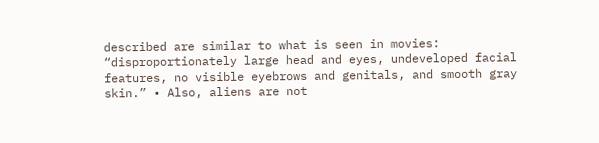described are similar to what is seen in movies: “disproportionately large head and eyes, undeveloped facial features, no visible eyebrows and genitals, and smooth gray skin.” • Also, aliens are not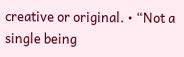creative or original. • “Not a single being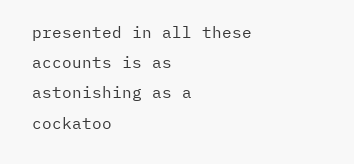presented in all these accounts is as astonishing as a cockatoo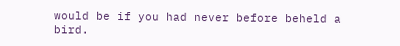would be if you had never before beheld a bird.